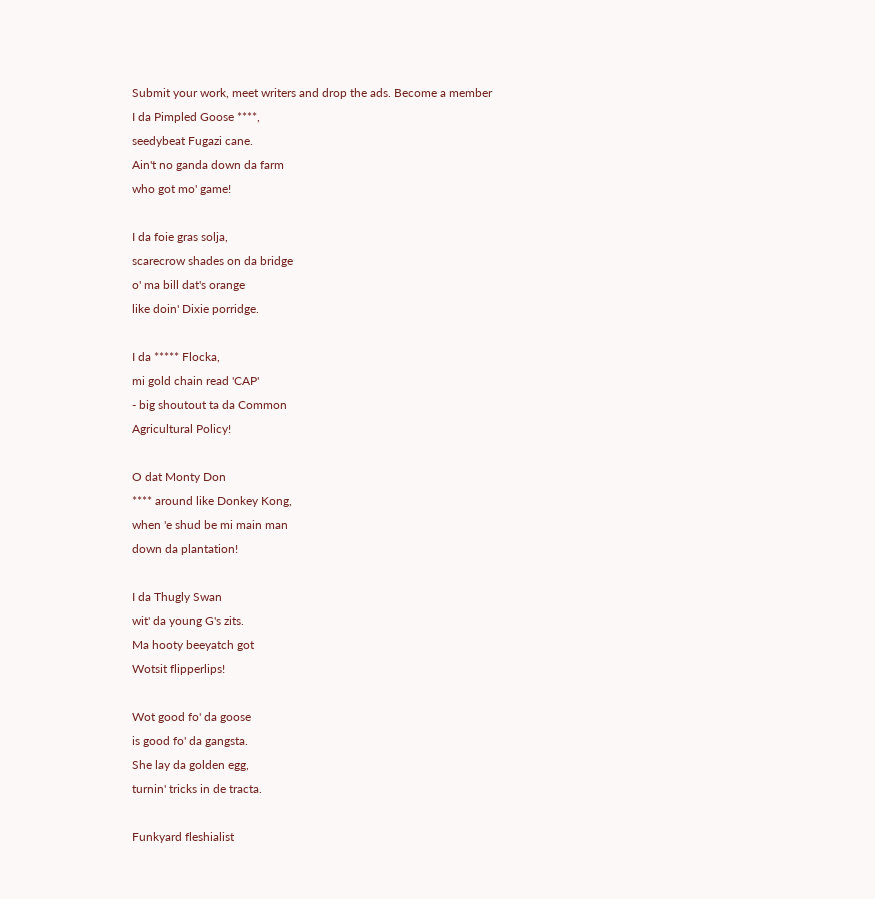Submit your work, meet writers and drop the ads. Become a member
I da Pimpled Goose ****,
seedybeat Fugazi cane.
Ain't no ganda down da farm
who got mo' game!

I da foie gras solja,
scarecrow shades on da bridge
o' ma bill dat's orange
like doin' Dixie porridge.

I da ***** Flocka,
mi gold chain read 'CAP'
- big shoutout ta da Common
Agricultural Policy!

O dat Monty Don
**** around like Donkey Kong,
when 'e shud be mi main man
down da plantation!

I da Thugly Swan
wit' da young G's zits.
Ma hooty beeyatch got
Wotsit flipperlips!

Wot good fo' da goose
is good fo' da gangsta.
She lay da golden egg,
turnin' tricks in de tracta.

Funkyard fleshialist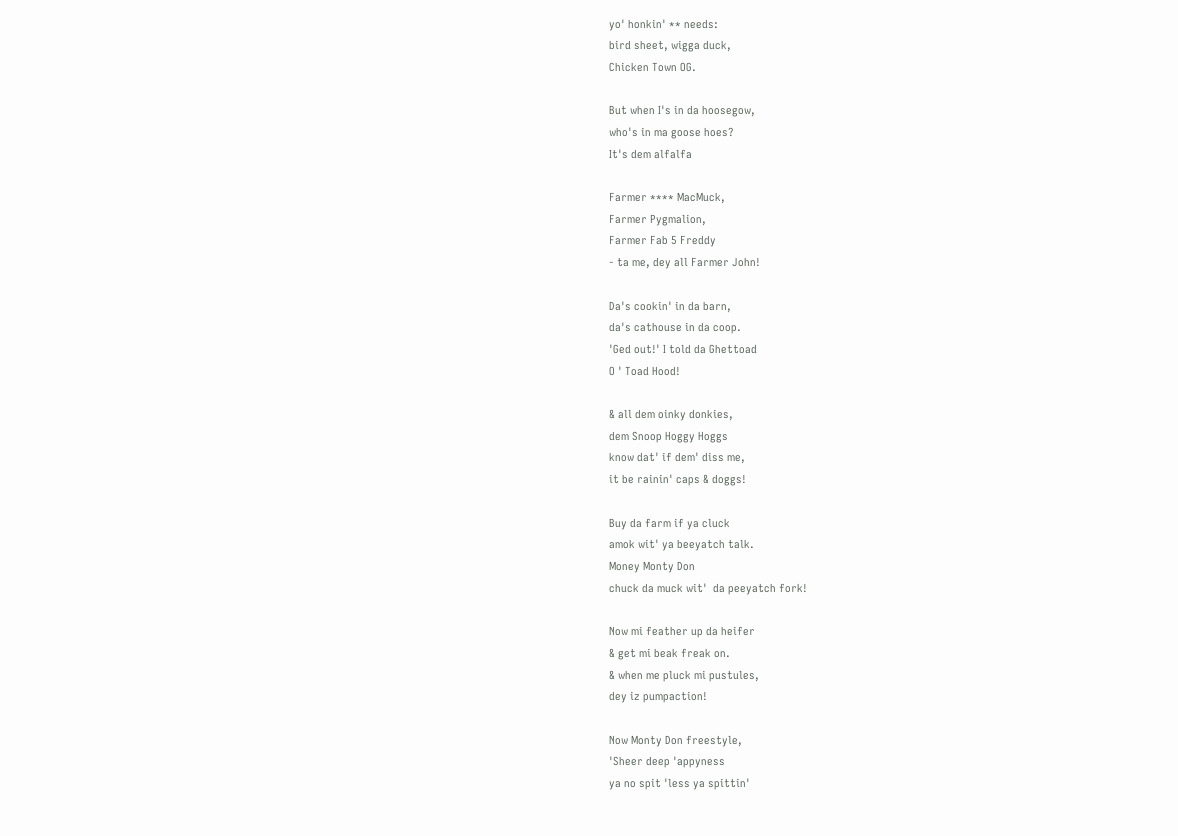yo' honkin' ** needs:
bird sheet, wigga duck,
Chicken Town OG.

But when I's in da hoosegow,
who's in ma goose hoes?
It's dem alfalfa

Farmer **** MacMuck,
Farmer Pygmalion,
Farmer Fab 5 Freddy
- ta me, dey all Farmer John!

Da's cookin' in da barn,
da's cathouse in da coop.
'Ged out!' I told da Ghettoad
O ' Toad Hood!

& all dem oinky donkies,
dem Snoop Hoggy Hoggs
know dat' if dem' diss me,
it be rainin' caps & doggs!

Buy da farm if ya cluck
amok wit' ya beeyatch talk.
Money Monty Don
chuck da muck wit'  da peeyatch fork!

Now mi feather up da heifer
& get mi beak freak on.
& when me pluck mi pustules,
dey iz pumpaction!

Now Monty Don freestyle,
'Sheer deep 'appyness
ya no spit 'less ya spittin'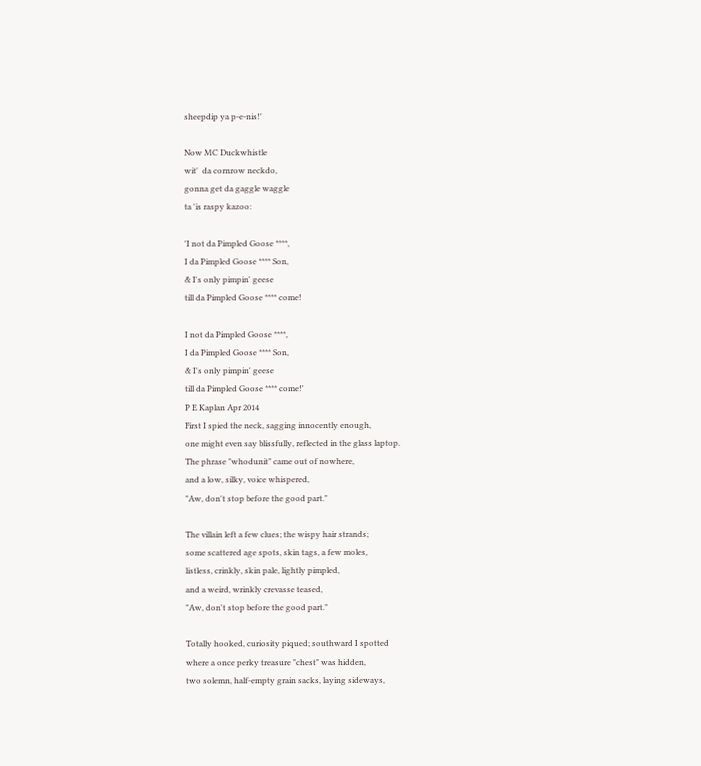sheepdip ya p-e-nis!'

Now MC Duckwhistle
wit'  da cornrow neckdo,
gonna get da gaggle waggle
ta 'is raspy kazoo:

'I not da Pimpled Goose ****,
I da Pimpled Goose **** Son,
& I's only pimpin' geese
till da Pimpled Goose **** come!

I not da Pimpled Goose ****,
I da Pimpled Goose **** Son,
& I's only pimpin' geese
till da Pimpled Goose **** come!'
P E Kaplan Apr 2014
First I spied the neck, sagging innocently enough,
one might even say blissfully, reflected in the glass laptop.
The phrase "whodunit" came out of nowhere,
and a low, silky, voice whispered,
"Aw, don't stop before the good part."

The villain left a few clues; the wispy hair strands;
some scattered age spots, skin tags, a few moles,
listless, crinkly, skin pale, lightly pimpled,
and a weird, wrinkly crevasse teased,
"Aw, don't stop before the good part."

Totally hooked, curiosity piqued; southward I spotted
where a once perky treasure "chest" was hidden,
two solemn, half-empty grain sacks, laying sideways,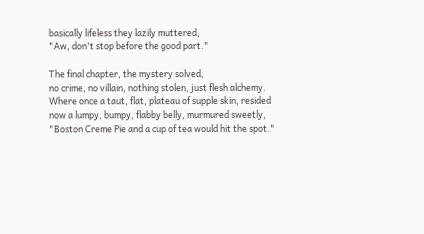basically lifeless they lazily muttered,
"Aw, don't stop before the good part."

The final chapter, the mystery solved,
no crime, no villain, nothing stolen, just flesh alchemy.
Where once a taut, flat, plateau of supple skin, resided
now a lumpy, bumpy, flabby belly, murmured sweetly,
"Boston Creme Pie and a cup of tea would hit the spot."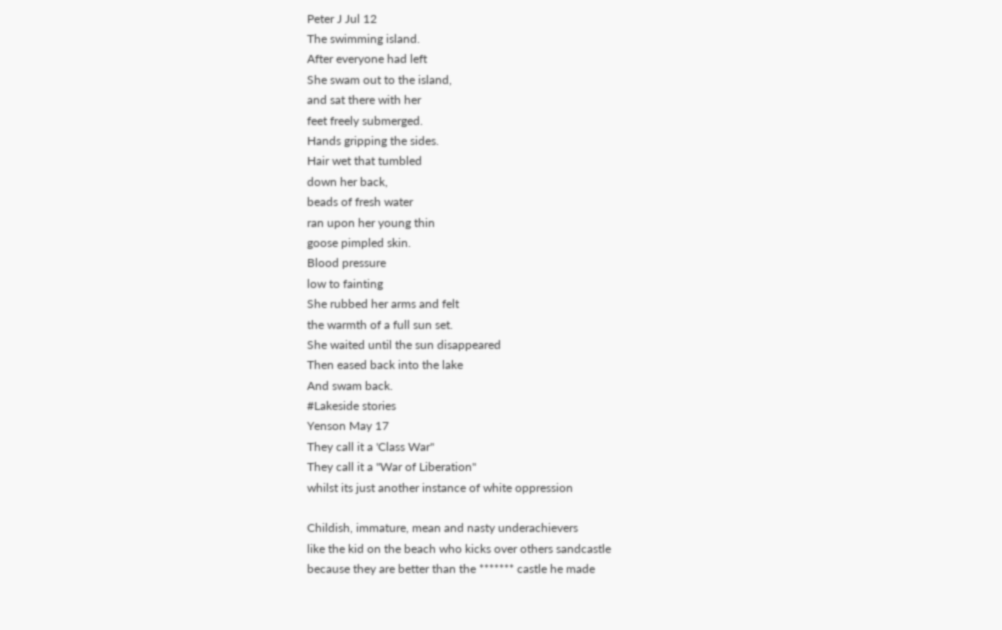Peter J Jul 12
The swimming island.
After everyone had left
She swam out to the island,
and sat there with her
feet freely submerged.
Hands gripping the sides.
Hair wet that tumbled
down her back,
beads of fresh water
ran upon her young thin
goose pimpled skin.
Blood pressure
low to fainting
She rubbed her arms and felt
the warmth of a full sun set.
She waited until the sun disappeared
Then eased back into the lake
And swam back.
#Lakeside stories
Yenson May 17
They call it a 'Class War"
They call it a "War of Liberation"
whilst its just another instance of white oppression

Childish, immature, mean and nasty underachievers
like the kid on the beach who kicks over others sandcastle
because they are better than the ******* castle he made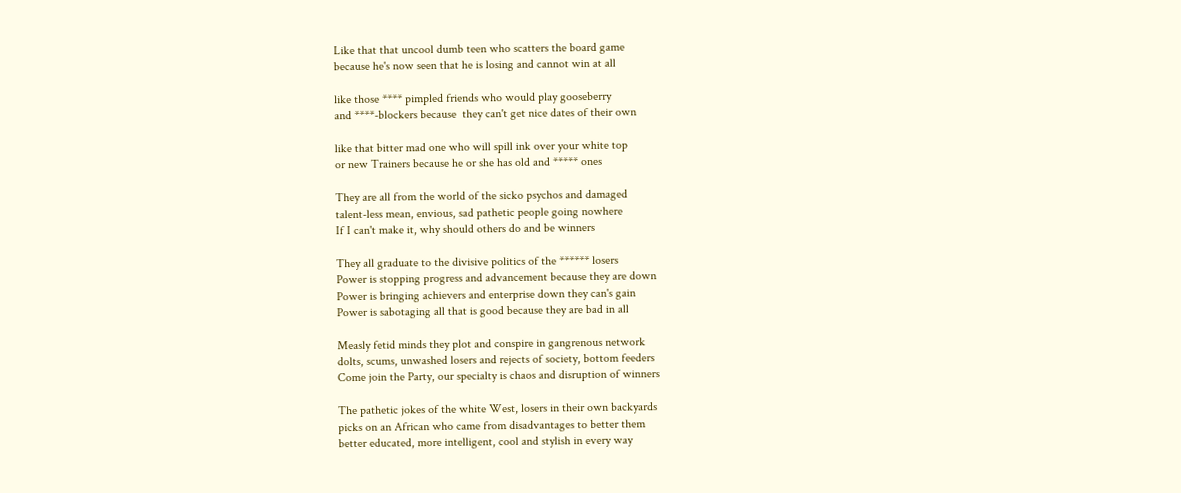Like that that uncool dumb teen who scatters the board game
because he's now seen that he is losing and cannot win at all

like those **** pimpled friends who would play gooseberry
and ****-blockers because  they can't get nice dates of their own

like that bitter mad one who will spill ink over your white top
or new Trainers because he or she has old and ***** ones

They are all from the world of the sicko psychos and damaged
talent-less mean, envious, sad pathetic people going nowhere
If I can't make it, why should others do and be winners

They all graduate to the divisive politics of the ****** losers
Power is stopping progress and advancement because they are down
Power is bringing achievers and enterprise down they can's gain
Power is sabotaging all that is good because they are bad in all

Measly fetid minds they plot and conspire in gangrenous network
dolts, scums, unwashed losers and rejects of society, bottom feeders
Come join the Party, our specialty is chaos and disruption of winners

The pathetic jokes of the white West, losers in their own backyards
picks on an African who came from disadvantages to better them
better educated, more intelligent, cool and stylish in every way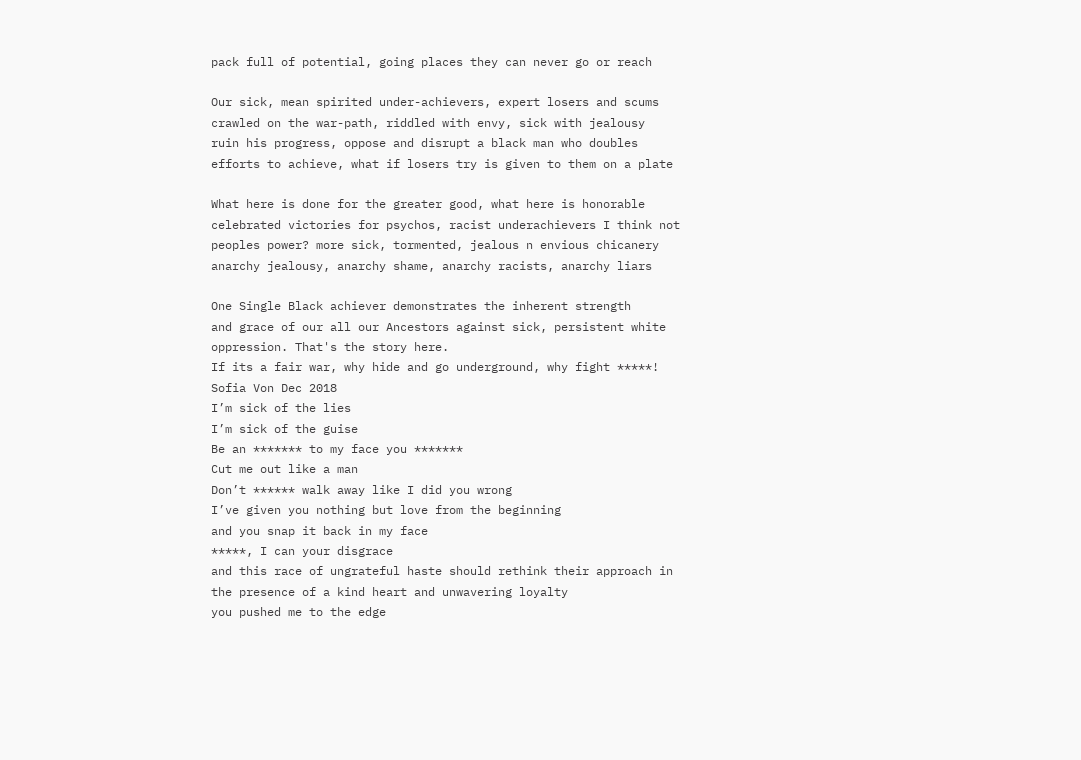pack full of potential, going places they can never go or reach

Our sick, mean spirited under-achievers, expert losers and scums
crawled on the war-path, riddled with envy, sick with jealousy
ruin his progress, oppose and disrupt a black man who doubles
efforts to achieve, what if losers try is given to them on a plate

What here is done for the greater good, what here is honorable
celebrated victories for psychos, racist underachievers I think not
peoples power? more sick, tormented, jealous n envious chicanery
anarchy jealousy, anarchy shame, anarchy racists, anarchy liars

One Single Black achiever demonstrates the inherent strength
and grace of our all our Ancestors against sick, persistent white oppression. That's the story here.
If its a fair war, why hide and go underground, why fight *****!
Sofia Von Dec 2018
I’m sick of the lies
I’m sick of the guise
Be an ******* to my face you *******
Cut me out like a man
Don’t ****** walk away like I did you wrong
I’ve given you nothing but love from the beginning
and you snap it back in my face
*****, I can your disgrace
and this race of ungrateful haste should rethink their approach in the presence of a kind heart and unwavering loyalty
you pushed me to the edge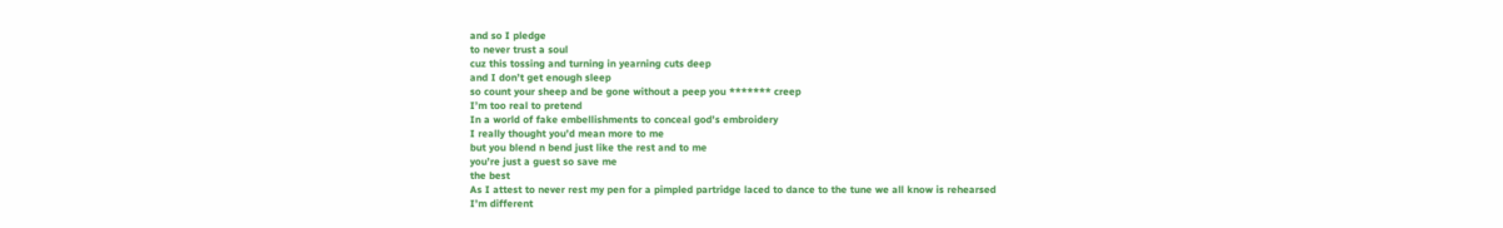and so I pledge
to never trust a soul
cuz this tossing and turning in yearning cuts deep
and I don’t get enough sleep
so count your sheep and be gone without a peep you ******* creep
I’m too real to pretend
In a world of fake embellishments to conceal god’s embroidery
I really thought you’d mean more to me
but you blend n bend just like the rest and to me
you’re just a guest so save me
the best
As I attest to never rest my pen for a pimpled partridge laced to dance to the tune we all know is rehearsed
I’m different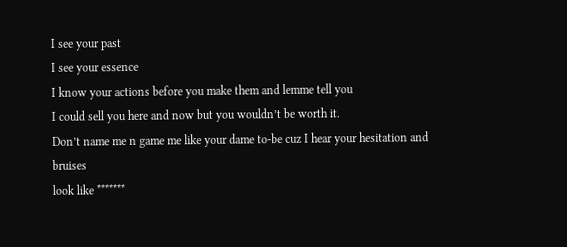I see your past
I see your essence
I know your actions before you make them and lemme tell you
I could sell you here and now but you wouldn’t be worth it.
Don’t name me n game me like your dame to-be cuz I hear your hesitation and bruises
look like *******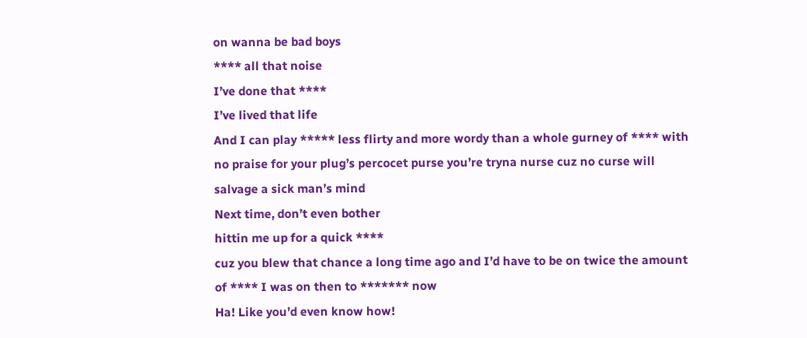on wanna be bad boys
**** all that noise
I’ve done that ****
I’ve lived that life
And I can play ***** less flirty and more wordy than a whole gurney of **** with no praise for your plug’s percocet purse you’re tryna nurse cuz no curse will salvage a sick man’s mind
Next time, don’t even bother
hittin me up for a quick ****
cuz you blew that chance a long time ago and I’d have to be on twice the amount of **** I was on then to ******* now
Ha! Like you’d even know how!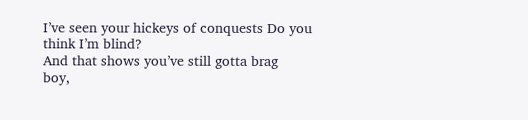I’ve seen your hickeys of conquests Do you think I’m blind?
And that shows you’ve still gotta brag
boy,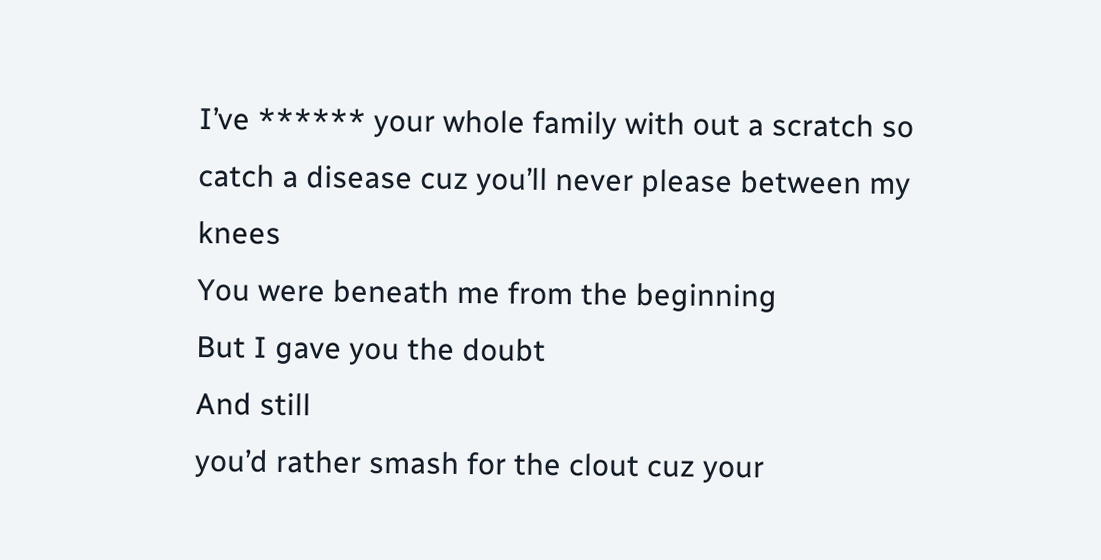I’ve ****** your whole family with out a scratch so catch a disease cuz you’ll never please between my knees
You were beneath me from the beginning
But I gave you the doubt
And still
you’d rather smash for the clout cuz your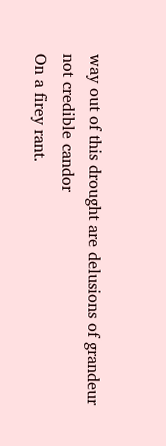way out of this drought are delusions of grandeur
not credible candor
On a firey rant.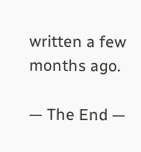written a few months ago.

— The End —